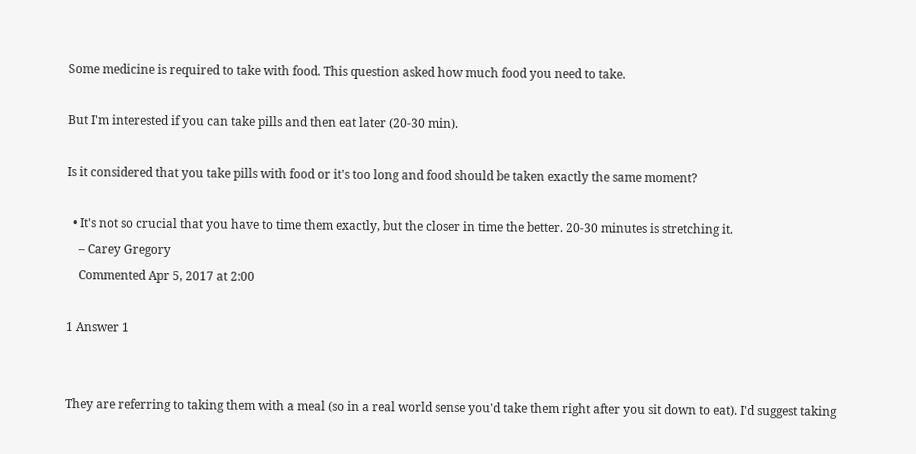Some medicine is required to take with food. This question asked how much food you need to take.

But I'm interested if you can take pills and then eat later (20-30 min).

Is it considered that you take pills with food or it's too long and food should be taken exactly the same moment?

  • It's not so crucial that you have to time them exactly, but the closer in time the better. 20-30 minutes is stretching it.
    – Carey Gregory
    Commented Apr 5, 2017 at 2:00

1 Answer 1


They are referring to taking them with a meal (so in a real world sense you'd take them right after you sit down to eat). I'd suggest taking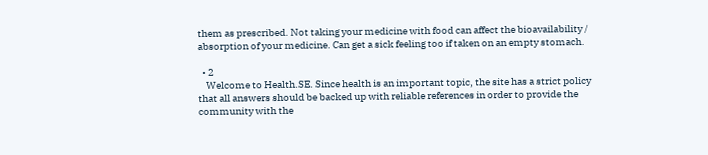them as prescribed. Not taking your medicine with food can affect the bioavailability / absorption of your medicine. Can get a sick feeling too if taken on an empty stomach.

  • 2
    Welcome to Health.SE. Since health is an important topic, the site has a strict policy that all answers should be backed up with reliable references in order to provide the community with the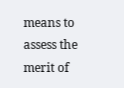means to assess the merit of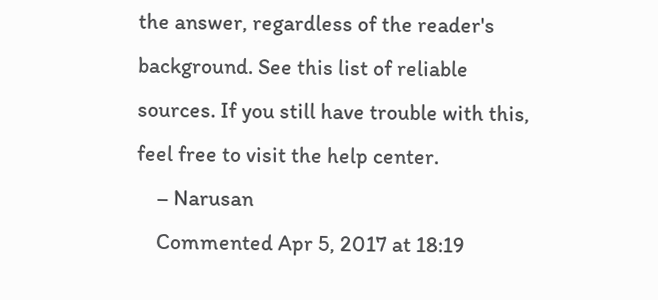the answer, regardless of the reader's background. See this list of reliable sources. If you still have trouble with this, feel free to visit the help center.
    – Narusan
    Commented Apr 5, 2017 at 18:19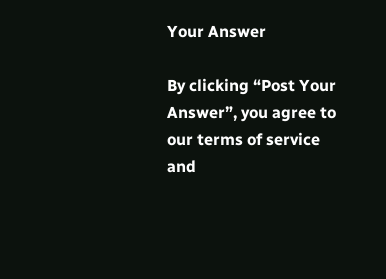Your Answer

By clicking “Post Your Answer”, you agree to our terms of service and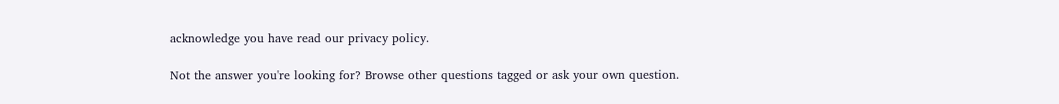acknowledge you have read our privacy policy.

Not the answer you're looking for? Browse other questions tagged or ask your own question.